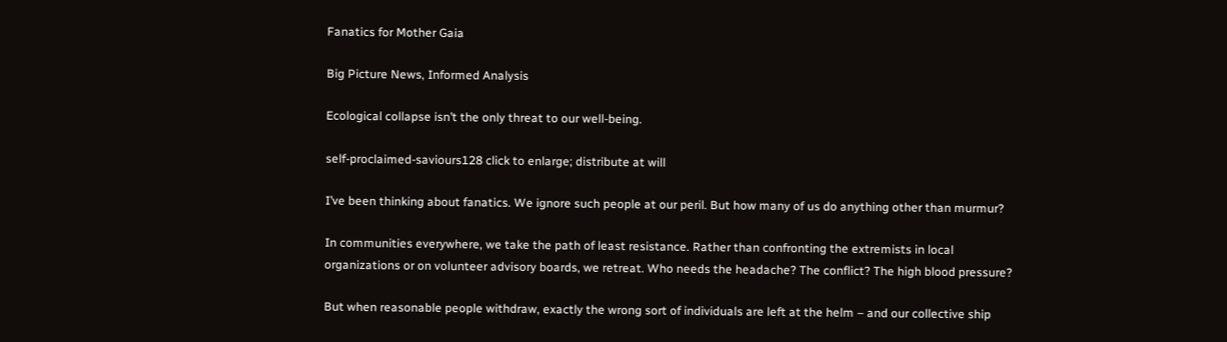Fanatics for Mother Gaia

Big Picture News, Informed Analysis

Ecological collapse isn’t the only threat to our well-being.

self-proclaimed-saviours128 click to enlarge; distribute at will

I’ve been thinking about fanatics. We ignore such people at our peril. But how many of us do anything other than murmur?

In communities everywhere, we take the path of least resistance. Rather than confronting the extremists in local organizations or on volunteer advisory boards, we retreat. Who needs the headache? The conflict? The high blood pressure?

But when reasonable people withdraw, exactly the wrong sort of individuals are left at the helm – and our collective ship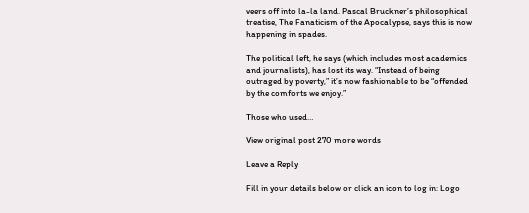veers off into la-la land. Pascal Bruckner’s philosophical treatise, The Fanaticism of the Apocalypse, says this is now happening in spades.

The political left, he says (which includes most academics and journalists), has lost its way. “Instead of being outraged by poverty,” it’s now fashionable to be “offended by the comforts we enjoy.”

Those who used…

View original post 270 more words

Leave a Reply

Fill in your details below or click an icon to log in: Logo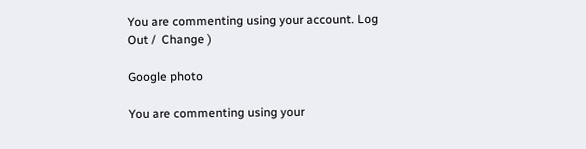You are commenting using your account. Log Out /  Change )

Google photo

You are commenting using your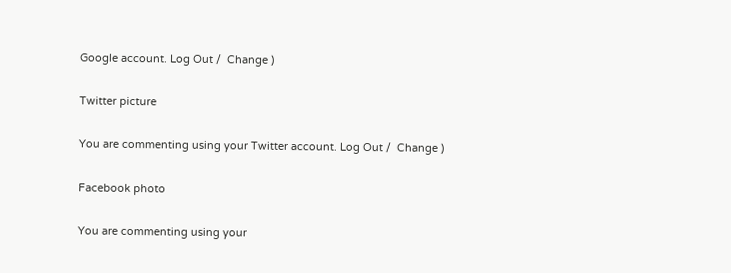Google account. Log Out /  Change )

Twitter picture

You are commenting using your Twitter account. Log Out /  Change )

Facebook photo

You are commenting using your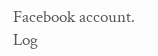Facebook account. Log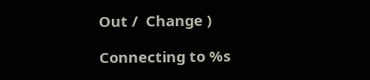Out /  Change )

Connecting to %s